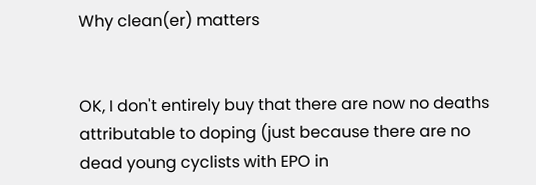Why clean(er) matters


OK, I don't entirely buy that there are now no deaths attributable to doping (just because there are no dead young cyclists with EPO in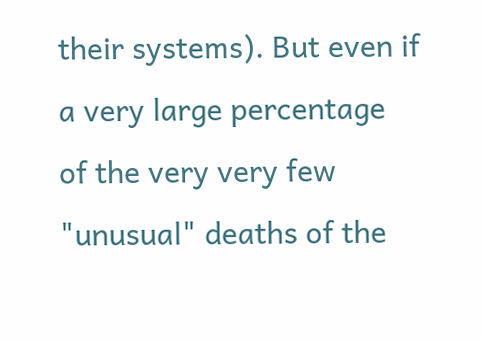their systems). But even if a very large percentage of the very very few "unusual" deaths of the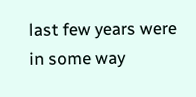last few years were in some way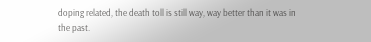doping related, the death toll is still way, way better than it was in the past.